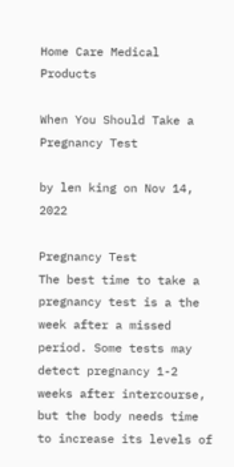Home Care Medical Products

When You Should Take a Pregnancy Test

by len king on Nov 14, 2022

Pregnancy Test
The best time to take a pregnancy test is a the week after a missed period. Some tests may detect pregnancy 1-2 weeks after intercourse, but the body needs time to increase its levels of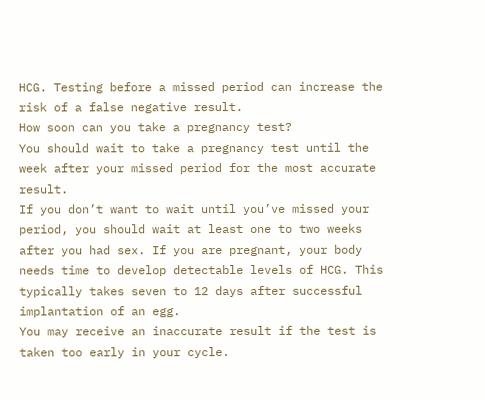HCG. Testing before a missed period can increase the risk of a false negative result.
How soon can you take a pregnancy test?
You should wait to take a pregnancy test until the week after your missed period for the most accurate result.
If you don’t want to wait until you’ve missed your period, you should wait at least one to two weeks after you had sex. If you are pregnant, your body needs time to develop detectable levels of HCG. This typically takes seven to 12 days after successful implantation of an egg.
You may receive an inaccurate result if the test is taken too early in your cycle.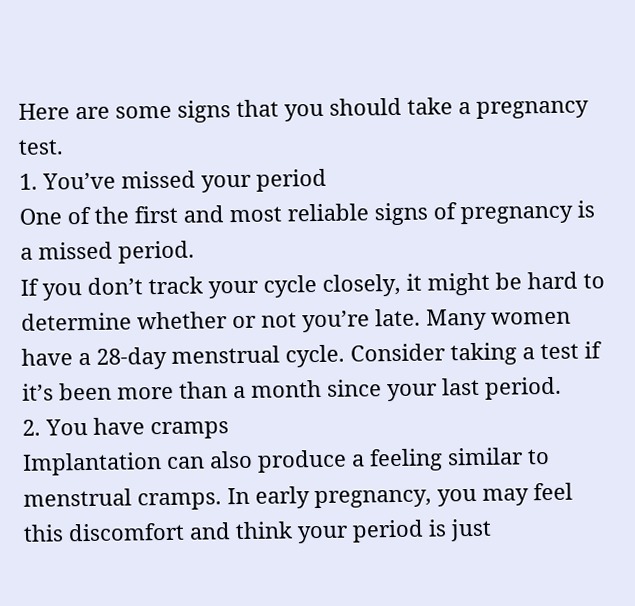Here are some signs that you should take a pregnancy test.
1. You’ve missed your period
One of the first and most reliable signs of pregnancy is a missed period.
If you don’t track your cycle closely, it might be hard to determine whether or not you’re late. Many women have a 28-day menstrual cycle. Consider taking a test if it’s been more than a month since your last period.
2. You have cramps
Implantation can also produce a feeling similar to menstrual cramps. In early pregnancy, you may feel this discomfort and think your period is just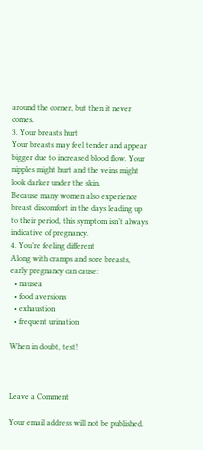around the corner, but then it never comes.
3. Your breasts hurt
Your breasts may feel tender and appear bigger due to increased blood flow. Your nipples might hurt and the veins might look darker under the skin.
Because many women also experience breast discomfort in the days leading up to their period, this symptom isn’t always indicative of pregnancy.
4. You’re feeling different
Along with cramps and sore breasts, early pregnancy can cause:
  • nausea
  • food aversions
  • exhaustion
  • frequent urination

When in doubt, test!



Leave a Comment

Your email address will not be published.